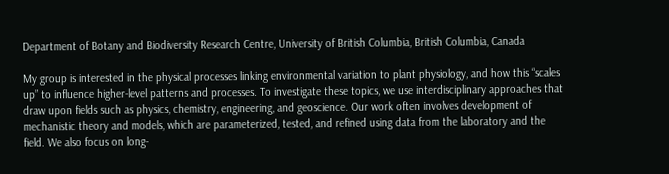Department of Botany and Biodiversity Research Centre, University of British Columbia, British Columbia, Canada

My group is interested in the physical processes linking environmental variation to plant physiology, and how this “scales up” to influence higher-level patterns and processes. To investigate these topics, we use interdisciplinary approaches that draw upon fields such as physics, chemistry, engineering, and geoscience. Our work often involves development of mechanistic theory and models, which are parameterized, tested, and refined using data from the laboratory and the field. We also focus on long-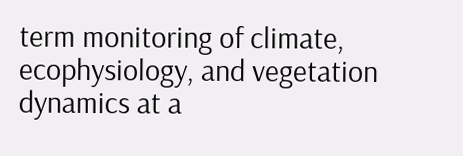term monitoring of climate, ecophysiology, and vegetation dynamics at a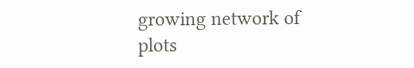growing network of plots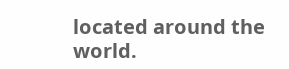located around the world.